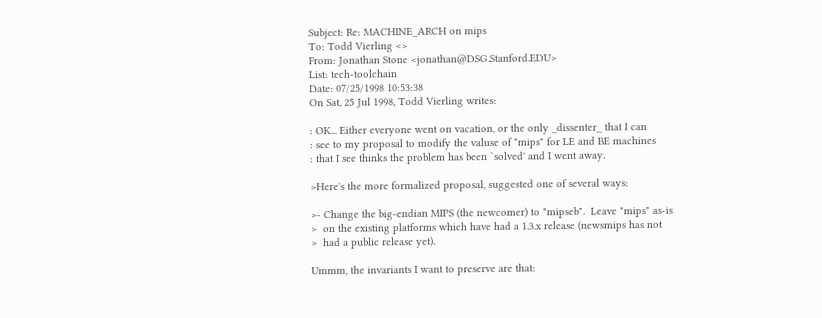Subject: Re: MACHINE_ARCH on mips
To: Todd Vierling <>
From: Jonathan Stone <jonathan@DSG.Stanford.EDU>
List: tech-toolchain
Date: 07/25/1998 10:53:38
On Sat, 25 Jul 1998, Todd Vierling writes:

: OK... Either everyone went on vacation, or the only _dissenter_ that I can
: see to my proposal to modify the valuse of "mips" for LE and BE machines
: that I see thinks the problem has been `solved' and I went away.

>Here's the more formalized proposal, suggested one of several ways:

>- Change the big-endian MIPS (the newcomer) to "mipseb".  Leave "mips" as-is
>  on the existing platforms which have had a 1.3.x release (newsmips has not
>  had a public release yet).

Ummm, the invariants I want to preserve are that: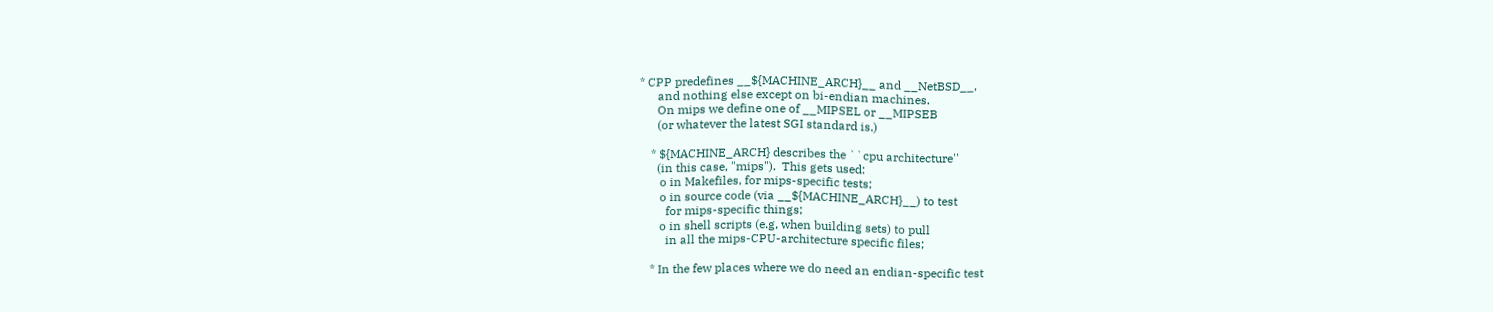* CPP predefines __${MACHINE_ARCH}__ and __NetBSD__,
      and nothing else except on bi-endian machines.
      On mips we define one of __MIPSEL or __MIPSEB
      (or whatever the latest SGI standard is.)

    * ${MACHINE_ARCH} describes the ``cpu architecture''
      (in this case, "mips").  This gets used:
       o in Makefiles, for mips-specific tests;
       o in source code (via __${MACHINE_ARCH}__) to test
         for mips-specific things;
       o in shell scripts (e.g, when building sets) to pull
         in all the mips-CPU-architecture specific files;

    * In the few places where we do need an endian-specific test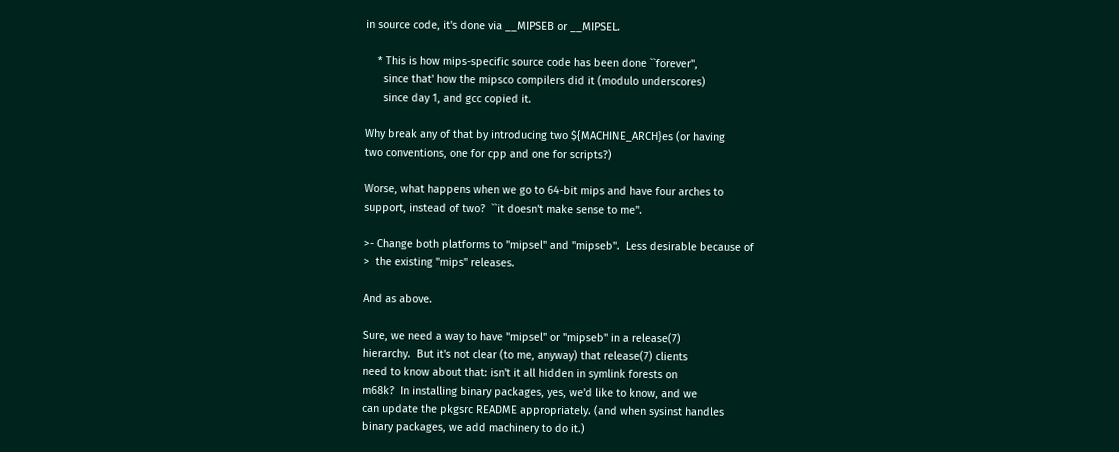in source code, it's done via __MIPSEB or __MIPSEL.

    * This is how mips-specific source code has been done ``forever'',
      since that' how the mipsco compilers did it (modulo underscores)
      since day 1, and gcc copied it.

Why break any of that by introducing two ${MACHINE_ARCH}es (or having
two conventions, one for cpp and one for scripts?)

Worse, what happens when we go to 64-bit mips and have four arches to
support, instead of two?  ``it doesn't make sense to me''.

>- Change both platforms to "mipsel" and "mipseb".  Less desirable because of
>  the existing "mips" releases.

And as above.

Sure, we need a way to have "mipsel" or "mipseb" in a release(7)
hierarchy.  But it's not clear (to me, anyway) that release(7) clients
need to know about that: isn't it all hidden in symlink forests on
m68k?  In installing binary packages, yes, we'd like to know, and we
can update the pkgsrc README appropriately. (and when sysinst handles
binary packages, we add machinery to do it.)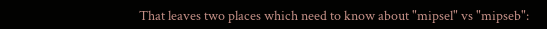That leaves two places which need to know about "mipsel" vs "mipseb":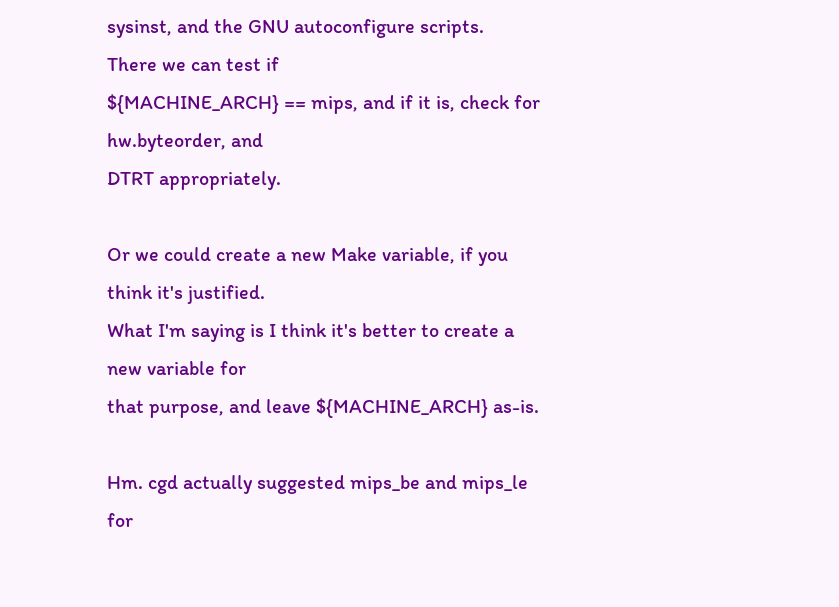sysinst, and the GNU autoconfigure scripts.  There we can test if
${MACHINE_ARCH} == mips, and if it is, check for hw.byteorder, and
DTRT appropriately.

Or we could create a new Make variable, if you think it's justified.
What I'm saying is I think it's better to create a new variable for
that purpose, and leave ${MACHINE_ARCH} as-is.

Hm. cgd actually suggested mips_be and mips_le for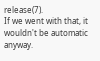release(7).
If we went with that, it wouldn't be automatic anyway.